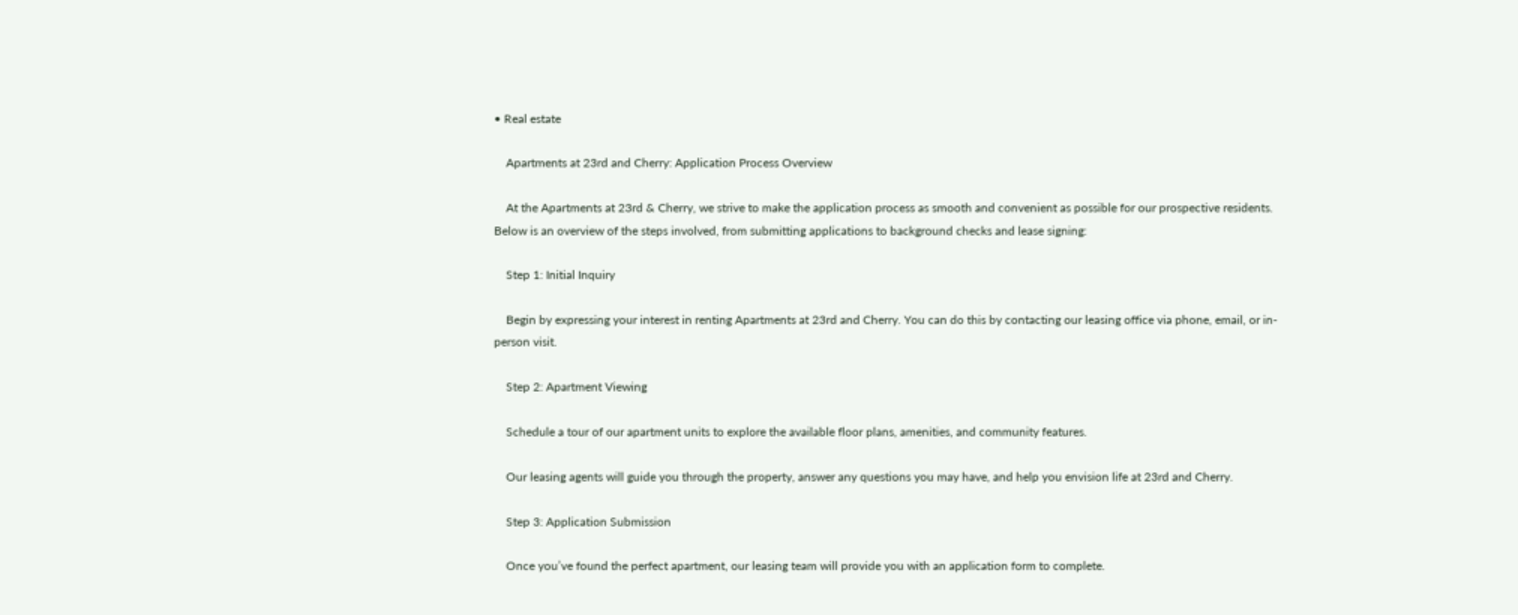• Real estate

    Apartments at 23rd and Cherry: Application Process Overview

    At the Apartments at 23rd & Cherry, we strive to make the application process as smooth and convenient as possible for our prospective residents. Below is an overview of the steps involved, from submitting applications to background checks and lease signing:

    Step 1: Initial Inquiry

    Begin by expressing your interest in renting Apartments at 23rd and Cherry. You can do this by contacting our leasing office via phone, email, or in-person visit.

    Step 2: Apartment Viewing

    Schedule a tour of our apartment units to explore the available floor plans, amenities, and community features.

    Our leasing agents will guide you through the property, answer any questions you may have, and help you envision life at 23rd and Cherry.

    Step 3: Application Submission

    Once you’ve found the perfect apartment, our leasing team will provide you with an application form to complete.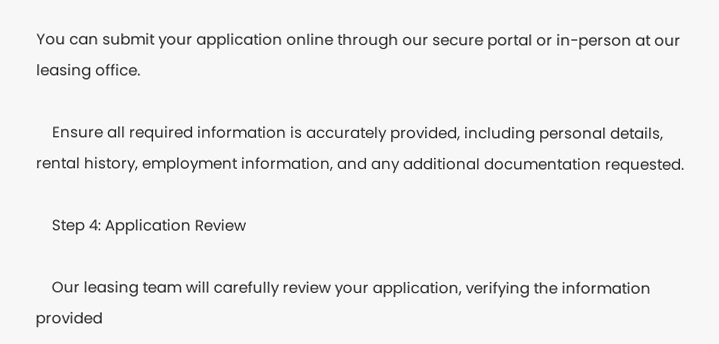You can submit your application online through our secure portal or in-person at our leasing office.

    Ensure all required information is accurately provided, including personal details, rental history, employment information, and any additional documentation requested.

    Step 4: Application Review

    Our leasing team will carefully review your application, verifying the information provided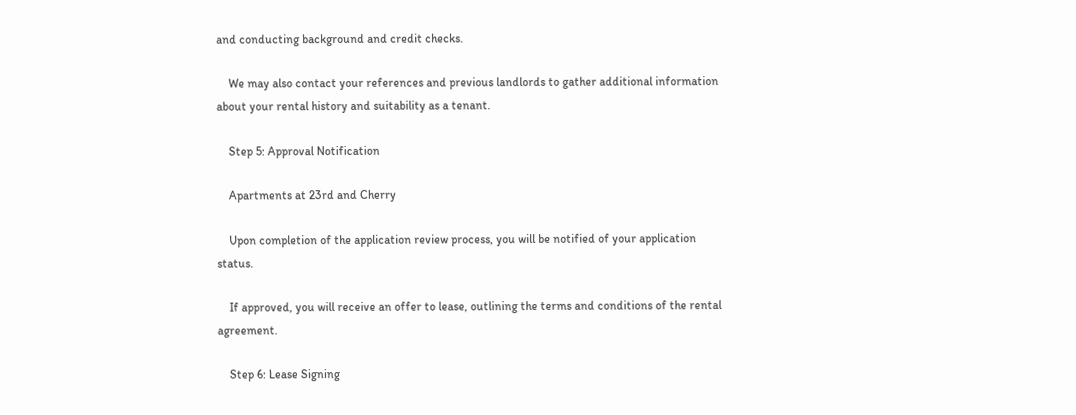and conducting background and credit checks.

    We may also contact your references and previous landlords to gather additional information about your rental history and suitability as a tenant.

    Step 5: Approval Notification

    Apartments at 23rd and Cherry

    Upon completion of the application review process, you will be notified of your application status.

    If approved, you will receive an offer to lease, outlining the terms and conditions of the rental agreement.

    Step 6: Lease Signing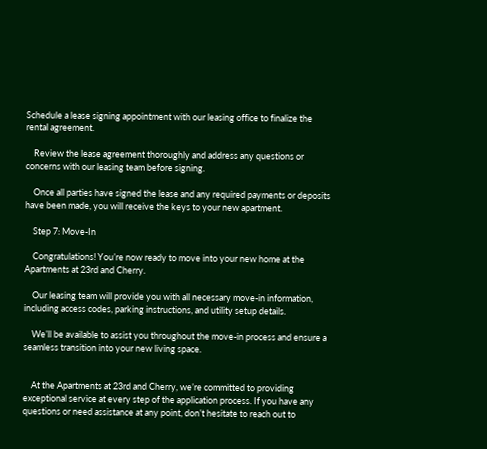Schedule a lease signing appointment with our leasing office to finalize the rental agreement.

    Review the lease agreement thoroughly and address any questions or concerns with our leasing team before signing.

    Once all parties have signed the lease and any required payments or deposits have been made, you will receive the keys to your new apartment.

    Step 7: Move-In

    Congratulations! You’re now ready to move into your new home at the Apartments at 23rd and Cherry.

    Our leasing team will provide you with all necessary move-in information, including access codes, parking instructions, and utility setup details.

    We’ll be available to assist you throughout the move-in process and ensure a seamless transition into your new living space.


    At the Apartments at 23rd and Cherry, we’re committed to providing exceptional service at every step of the application process. If you have any questions or need assistance at any point, don’t hesitate to reach out to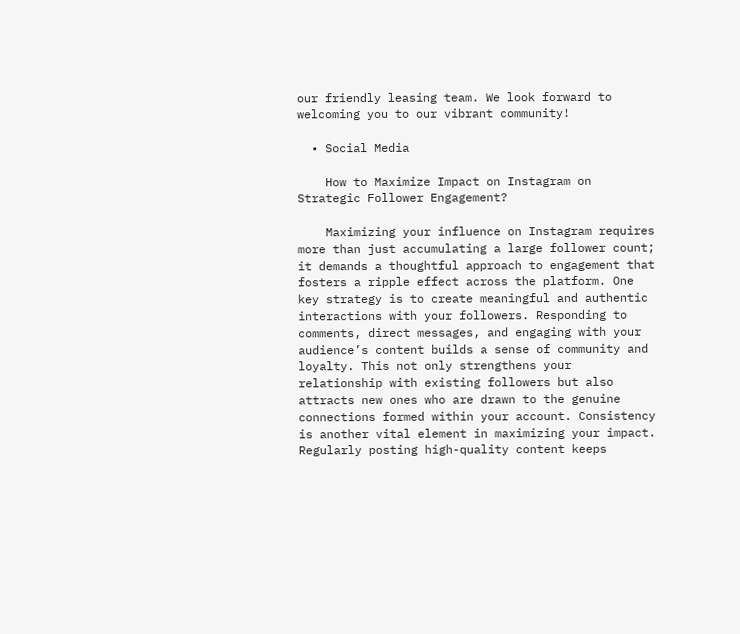our friendly leasing team. We look forward to welcoming you to our vibrant community!

  • Social Media

    How to Maximize Impact on Instagram on Strategic Follower Engagement?

    Maximizing your influence on Instagram requires more than just accumulating a large follower count; it demands a thoughtful approach to engagement that fosters a ripple effect across the platform. One key strategy is to create meaningful and authentic interactions with your followers. Responding to comments, direct messages, and engaging with your audience’s content builds a sense of community and loyalty. This not only strengthens your relationship with existing followers but also attracts new ones who are drawn to the genuine connections formed within your account. Consistency is another vital element in maximizing your impact. Regularly posting high-quality content keeps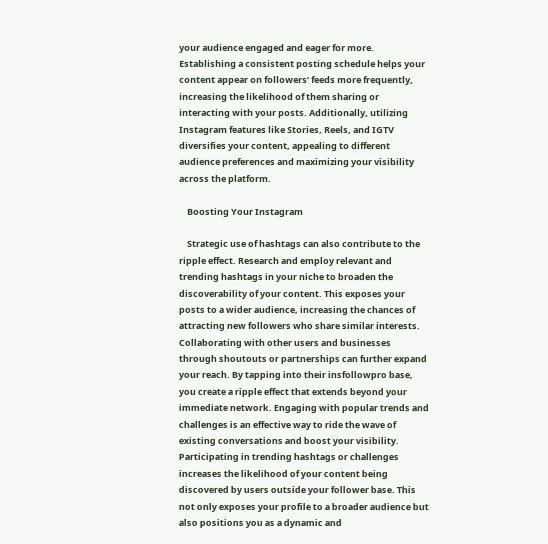your audience engaged and eager for more. Establishing a consistent posting schedule helps your content appear on followers’ feeds more frequently, increasing the likelihood of them sharing or interacting with your posts. Additionally, utilizing Instagram features like Stories, Reels, and IGTV diversifies your content, appealing to different audience preferences and maximizing your visibility across the platform.

    Boosting Your Instagram

    Strategic use of hashtags can also contribute to the ripple effect. Research and employ relevant and trending hashtags in your niche to broaden the discoverability of your content. This exposes your posts to a wider audience, increasing the chances of attracting new followers who share similar interests. Collaborating with other users and businesses through shoutouts or partnerships can further expand your reach. By tapping into their insfollowpro base, you create a ripple effect that extends beyond your immediate network. Engaging with popular trends and challenges is an effective way to ride the wave of existing conversations and boost your visibility. Participating in trending hashtags or challenges increases the likelihood of your content being discovered by users outside your follower base. This not only exposes your profile to a broader audience but also positions you as a dynamic and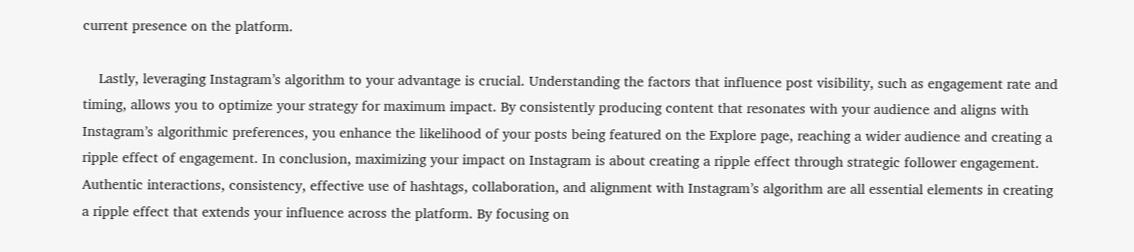current presence on the platform.

    Lastly, leveraging Instagram’s algorithm to your advantage is crucial. Understanding the factors that influence post visibility, such as engagement rate and timing, allows you to optimize your strategy for maximum impact. By consistently producing content that resonates with your audience and aligns with Instagram’s algorithmic preferences, you enhance the likelihood of your posts being featured on the Explore page, reaching a wider audience and creating a ripple effect of engagement. In conclusion, maximizing your impact on Instagram is about creating a ripple effect through strategic follower engagement. Authentic interactions, consistency, effective use of hashtags, collaboration, and alignment with Instagram’s algorithm are all essential elements in creating a ripple effect that extends your influence across the platform. By focusing on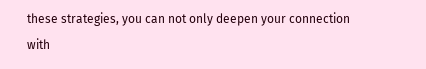these strategies, you can not only deepen your connection with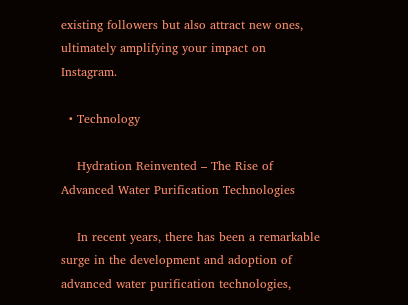existing followers but also attract new ones, ultimately amplifying your impact on Instagram.

  • Technology

    Hydration Reinvented – The Rise of Advanced Water Purification Technologies

    In recent years, there has been a remarkable surge in the development and adoption of advanced water purification technologies,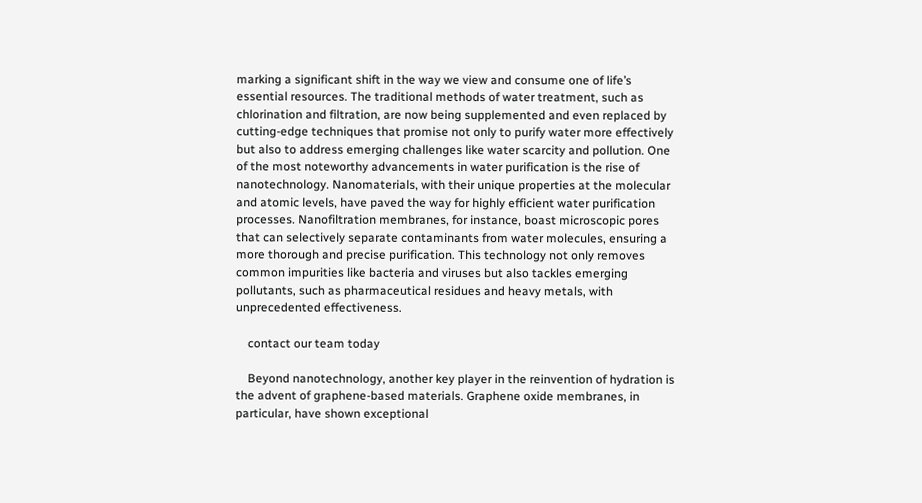marking a significant shift in the way we view and consume one of life’s essential resources. The traditional methods of water treatment, such as chlorination and filtration, are now being supplemented and even replaced by cutting-edge techniques that promise not only to purify water more effectively but also to address emerging challenges like water scarcity and pollution. One of the most noteworthy advancements in water purification is the rise of nanotechnology. Nanomaterials, with their unique properties at the molecular and atomic levels, have paved the way for highly efficient water purification processes. Nanofiltration membranes, for instance, boast microscopic pores that can selectively separate contaminants from water molecules, ensuring a more thorough and precise purification. This technology not only removes common impurities like bacteria and viruses but also tackles emerging pollutants, such as pharmaceutical residues and heavy metals, with unprecedented effectiveness.

    contact our team today

    Beyond nanotechnology, another key player in the reinvention of hydration is the advent of graphene-based materials. Graphene oxide membranes, in particular, have shown exceptional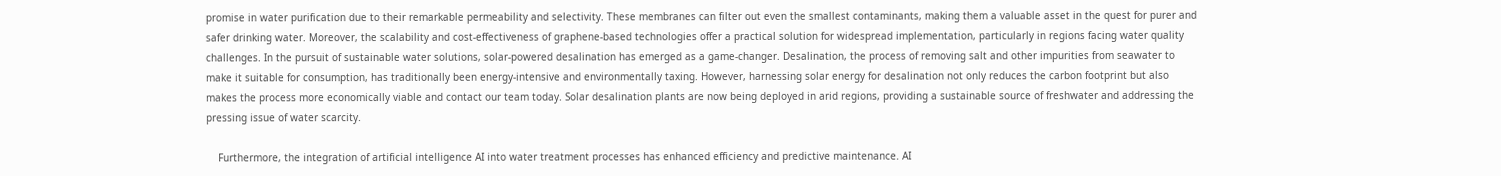promise in water purification due to their remarkable permeability and selectivity. These membranes can filter out even the smallest contaminants, making them a valuable asset in the quest for purer and safer drinking water. Moreover, the scalability and cost-effectiveness of graphene-based technologies offer a practical solution for widespread implementation, particularly in regions facing water quality challenges. In the pursuit of sustainable water solutions, solar-powered desalination has emerged as a game-changer. Desalination, the process of removing salt and other impurities from seawater to make it suitable for consumption, has traditionally been energy-intensive and environmentally taxing. However, harnessing solar energy for desalination not only reduces the carbon footprint but also makes the process more economically viable and contact our team today. Solar desalination plants are now being deployed in arid regions, providing a sustainable source of freshwater and addressing the pressing issue of water scarcity.

    Furthermore, the integration of artificial intelligence AI into water treatment processes has enhanced efficiency and predictive maintenance. AI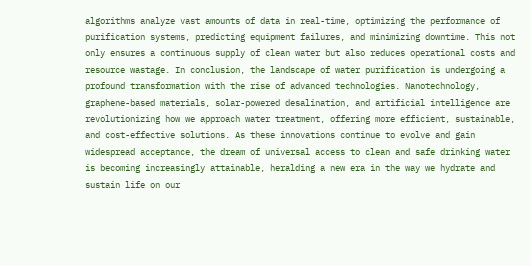algorithms analyze vast amounts of data in real-time, optimizing the performance of purification systems, predicting equipment failures, and minimizing downtime. This not only ensures a continuous supply of clean water but also reduces operational costs and resource wastage. In conclusion, the landscape of water purification is undergoing a profound transformation with the rise of advanced technologies. Nanotechnology, graphene-based materials, solar-powered desalination, and artificial intelligence are revolutionizing how we approach water treatment, offering more efficient, sustainable, and cost-effective solutions. As these innovations continue to evolve and gain widespread acceptance, the dream of universal access to clean and safe drinking water is becoming increasingly attainable, heralding a new era in the way we hydrate and sustain life on our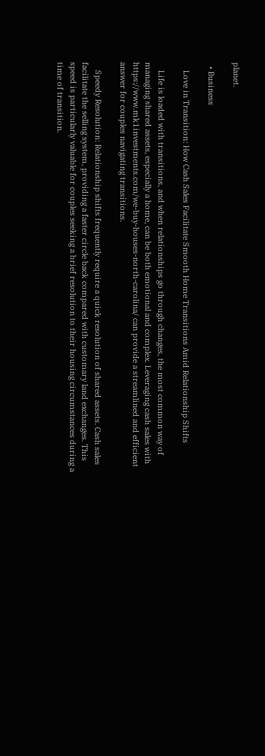planet.

  • Business

    Love in Transition: How Cash Sales Facilitate Smooth Home Transitions Amid Relationship Shifts

    Life is loaded with transitions, and when relationships go through changes, the most common way of managing shared assets, especially a home, can be both emotional and complex. Leveraging cash sales with https://www.mk1investments.com/we-buy-houses-north-carolina/ can provide a streamlined and efficient answer for couples navigating transitions.

    Speedy Resolution: Relationship shifts frequently require a quick resolution of shared assets. Cash sales facilitate the selling system, providing a faster circle back compared with customary land exchanges. This speed is particularly valuable for couples seeking a brief resolution to their housing circumstances during a time of transition.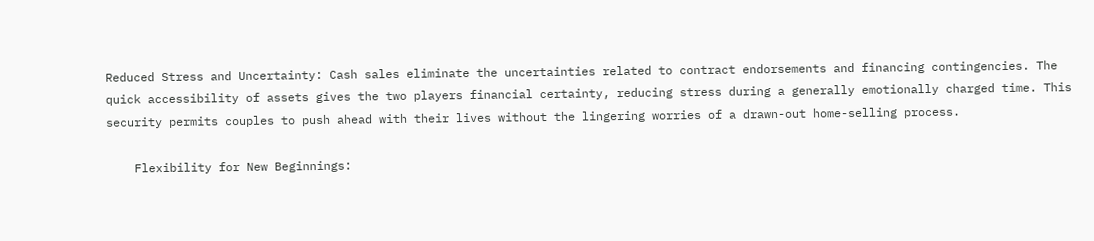Reduced Stress and Uncertainty: Cash sales eliminate the uncertainties related to contract endorsements and financing contingencies. The quick accessibility of assets gives the two players financial certainty, reducing stress during a generally emotionally charged time. This security permits couples to push ahead with their lives without the lingering worries of a drawn-out home-selling process.

    Flexibility for New Beginnings: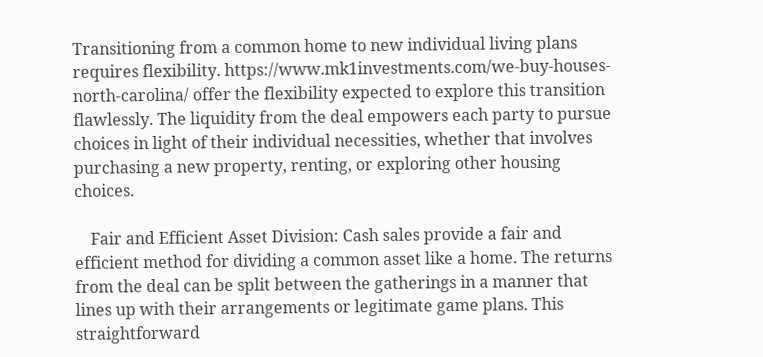Transitioning from a common home to new individual living plans requires flexibility. https://www.mk1investments.com/we-buy-houses-north-carolina/ offer the flexibility expected to explore this transition flawlessly. The liquidity from the deal empowers each party to pursue choices in light of their individual necessities, whether that involves purchasing a new property, renting, or exploring other housing choices.

    Fair and Efficient Asset Division: Cash sales provide a fair and efficient method for dividing a common asset like a home. The returns from the deal can be split between the gatherings in a manner that lines up with their arrangements or legitimate game plans. This straightforward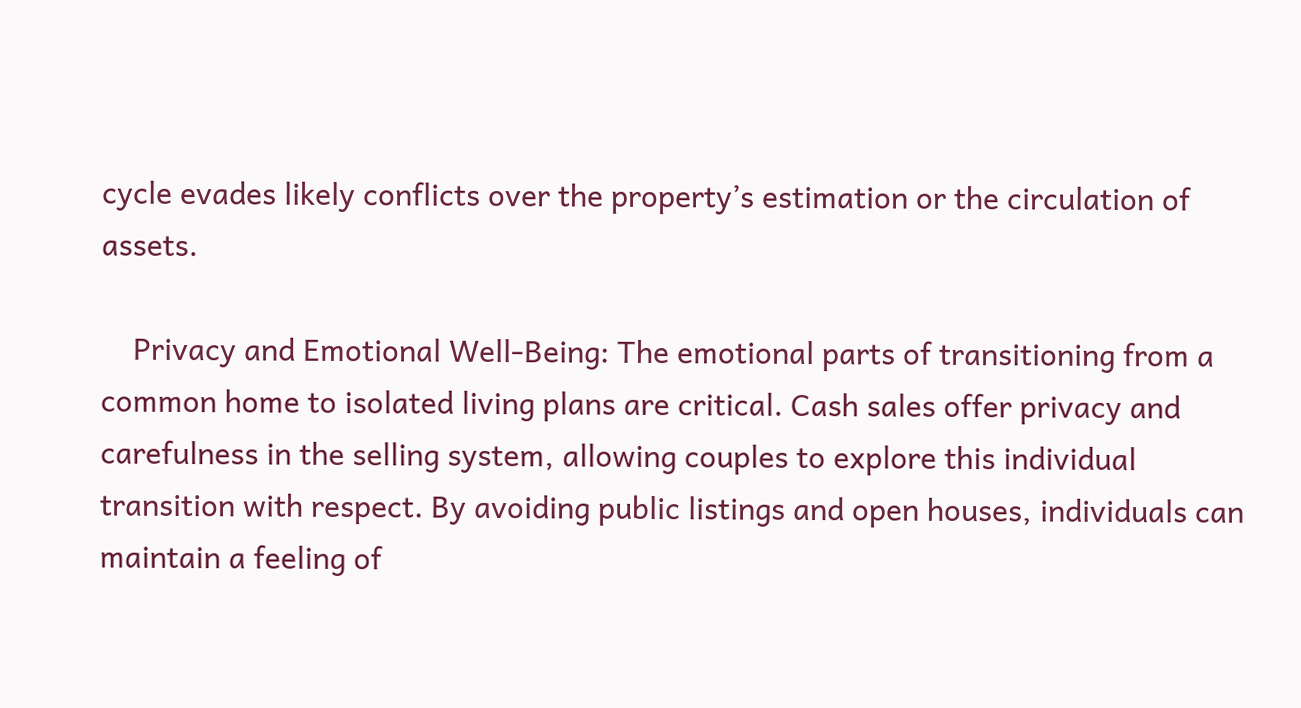cycle evades likely conflicts over the property’s estimation or the circulation of assets.

    Privacy and Emotional Well-Being: The emotional parts of transitioning from a common home to isolated living plans are critical. Cash sales offer privacy and carefulness in the selling system, allowing couples to explore this individual transition with respect. By avoiding public listings and open houses, individuals can maintain a feeling of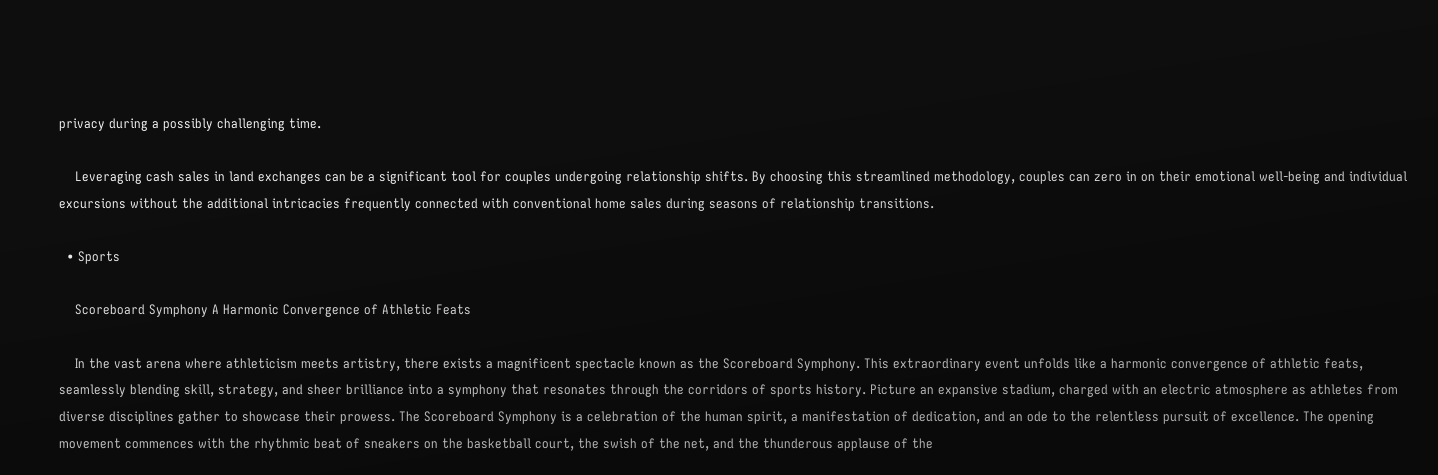privacy during a possibly challenging time.

    Leveraging cash sales in land exchanges can be a significant tool for couples undergoing relationship shifts. By choosing this streamlined methodology, couples can zero in on their emotional well-being and individual excursions without the additional intricacies frequently connected with conventional home sales during seasons of relationship transitions.

  • Sports

    Scoreboard Symphony A Harmonic Convergence of Athletic Feats

    In the vast arena where athleticism meets artistry, there exists a magnificent spectacle known as the Scoreboard Symphony. This extraordinary event unfolds like a harmonic convergence of athletic feats, seamlessly blending skill, strategy, and sheer brilliance into a symphony that resonates through the corridors of sports history. Picture an expansive stadium, charged with an electric atmosphere as athletes from diverse disciplines gather to showcase their prowess. The Scoreboard Symphony is a celebration of the human spirit, a manifestation of dedication, and an ode to the relentless pursuit of excellence. The opening movement commences with the rhythmic beat of sneakers on the basketball court, the swish of the net, and the thunderous applause of the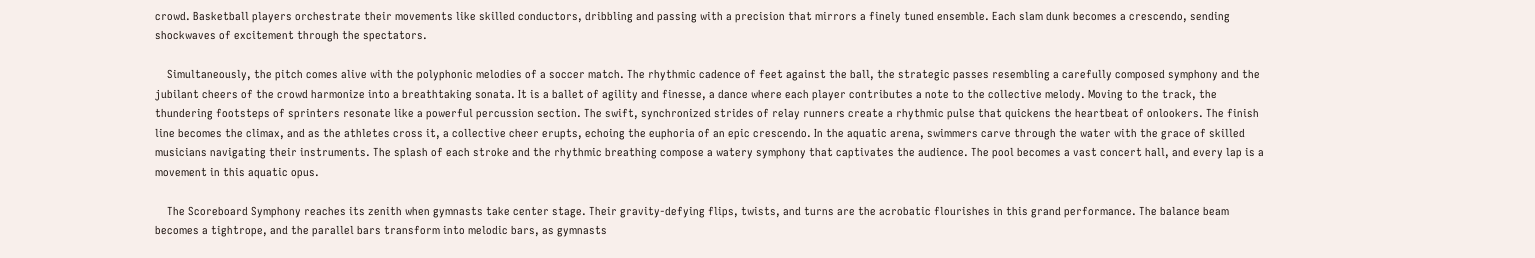crowd. Basketball players orchestrate their movements like skilled conductors, dribbling and passing with a precision that mirrors a finely tuned ensemble. Each slam dunk becomes a crescendo, sending shockwaves of excitement through the spectators.

    Simultaneously, the pitch comes alive with the polyphonic melodies of a soccer match. The rhythmic cadence of feet against the ball, the strategic passes resembling a carefully composed symphony and the jubilant cheers of the crowd harmonize into a breathtaking sonata. It is a ballet of agility and finesse, a dance where each player contributes a note to the collective melody. Moving to the track, the thundering footsteps of sprinters resonate like a powerful percussion section. The swift, synchronized strides of relay runners create a rhythmic pulse that quickens the heartbeat of onlookers. The finish line becomes the climax, and as the athletes cross it, a collective cheer erupts, echoing the euphoria of an epic crescendo. In the aquatic arena, swimmers carve through the water with the grace of skilled musicians navigating their instruments. The splash of each stroke and the rhythmic breathing compose a watery symphony that captivates the audience. The pool becomes a vast concert hall, and every lap is a movement in this aquatic opus.

    The Scoreboard Symphony reaches its zenith when gymnasts take center stage. Their gravity-defying flips, twists, and turns are the acrobatic flourishes in this grand performance. The balance beam becomes a tightrope, and the parallel bars transform into melodic bars, as gymnasts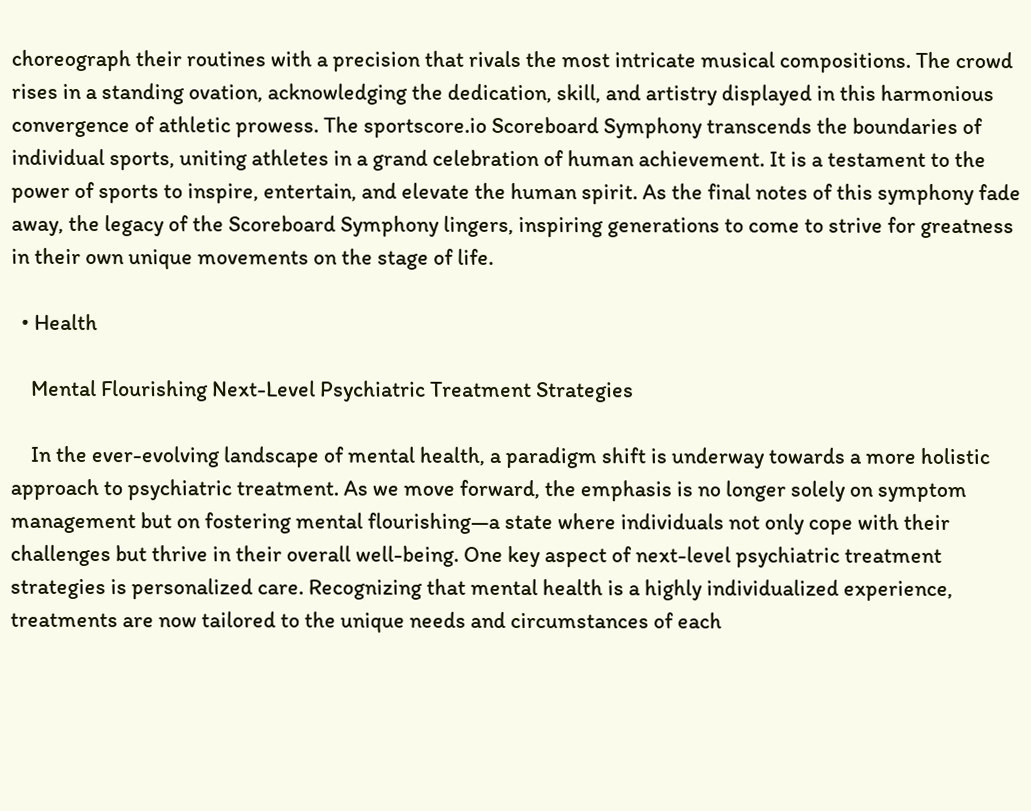choreograph their routines with a precision that rivals the most intricate musical compositions. The crowd rises in a standing ovation, acknowledging the dedication, skill, and artistry displayed in this harmonious convergence of athletic prowess. The sportscore.io Scoreboard Symphony transcends the boundaries of individual sports, uniting athletes in a grand celebration of human achievement. It is a testament to the power of sports to inspire, entertain, and elevate the human spirit. As the final notes of this symphony fade away, the legacy of the Scoreboard Symphony lingers, inspiring generations to come to strive for greatness in their own unique movements on the stage of life.

  • Health

    Mental Flourishing Next-Level Psychiatric Treatment Strategies

    In the ever-evolving landscape of mental health, a paradigm shift is underway towards a more holistic approach to psychiatric treatment. As we move forward, the emphasis is no longer solely on symptom management but on fostering mental flourishing—a state where individuals not only cope with their challenges but thrive in their overall well-being. One key aspect of next-level psychiatric treatment strategies is personalized care. Recognizing that mental health is a highly individualized experience, treatments are now tailored to the unique needs and circumstances of each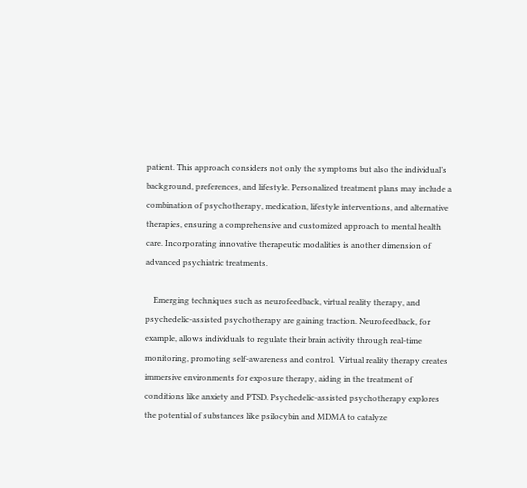patient. This approach considers not only the symptoms but also the individual’s background, preferences, and lifestyle. Personalized treatment plans may include a combination of psychotherapy, medication, lifestyle interventions, and alternative therapies, ensuring a comprehensive and customized approach to mental health care. Incorporating innovative therapeutic modalities is another dimension of advanced psychiatric treatments.

    Emerging techniques such as neurofeedback, virtual reality therapy, and psychedelic-assisted psychotherapy are gaining traction. Neurofeedback, for example, allows individuals to regulate their brain activity through real-time monitoring, promoting self-awareness and control.  Virtual reality therapy creates immersive environments for exposure therapy, aiding in the treatment of conditions like anxiety and PTSD. Psychedelic-assisted psychotherapy explores the potential of substances like psilocybin and MDMA to catalyze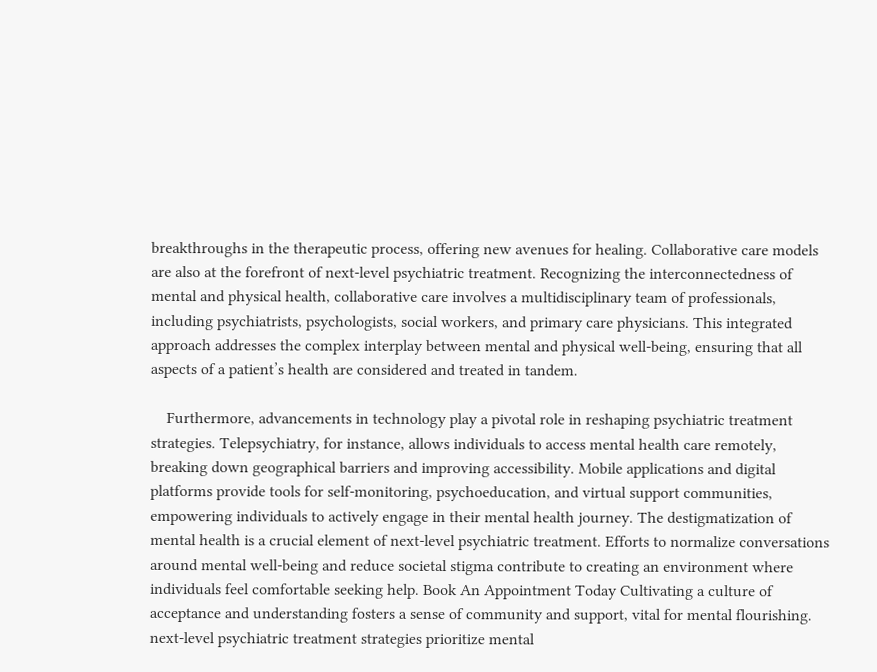breakthroughs in the therapeutic process, offering new avenues for healing. Collaborative care models are also at the forefront of next-level psychiatric treatment. Recognizing the interconnectedness of mental and physical health, collaborative care involves a multidisciplinary team of professionals, including psychiatrists, psychologists, social workers, and primary care physicians. This integrated approach addresses the complex interplay between mental and physical well-being, ensuring that all aspects of a patient’s health are considered and treated in tandem.

    Furthermore, advancements in technology play a pivotal role in reshaping psychiatric treatment strategies. Telepsychiatry, for instance, allows individuals to access mental health care remotely, breaking down geographical barriers and improving accessibility. Mobile applications and digital platforms provide tools for self-monitoring, psychoeducation, and virtual support communities, empowering individuals to actively engage in their mental health journey. The destigmatization of mental health is a crucial element of next-level psychiatric treatment. Efforts to normalize conversations around mental well-being and reduce societal stigma contribute to creating an environment where individuals feel comfortable seeking help. Book An Appointment Today Cultivating a culture of acceptance and understanding fosters a sense of community and support, vital for mental flourishing. next-level psychiatric treatment strategies prioritize mental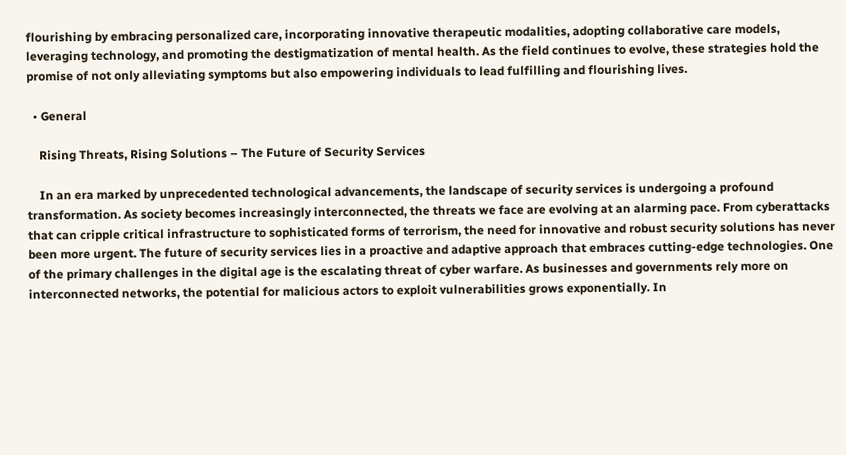flourishing by embracing personalized care, incorporating innovative therapeutic modalities, adopting collaborative care models, leveraging technology, and promoting the destigmatization of mental health. As the field continues to evolve, these strategies hold the promise of not only alleviating symptoms but also empowering individuals to lead fulfilling and flourishing lives.

  • General

    Rising Threats, Rising Solutions – The Future of Security Services

    In an era marked by unprecedented technological advancements, the landscape of security services is undergoing a profound transformation. As society becomes increasingly interconnected, the threats we face are evolving at an alarming pace. From cyberattacks that can cripple critical infrastructure to sophisticated forms of terrorism, the need for innovative and robust security solutions has never been more urgent. The future of security services lies in a proactive and adaptive approach that embraces cutting-edge technologies. One of the primary challenges in the digital age is the escalating threat of cyber warfare. As businesses and governments rely more on interconnected networks, the potential for malicious actors to exploit vulnerabilities grows exponentially. In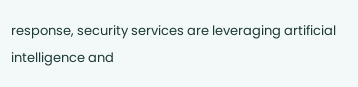response, security services are leveraging artificial intelligence and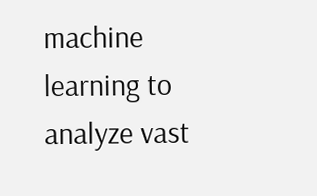machine learning to analyze vast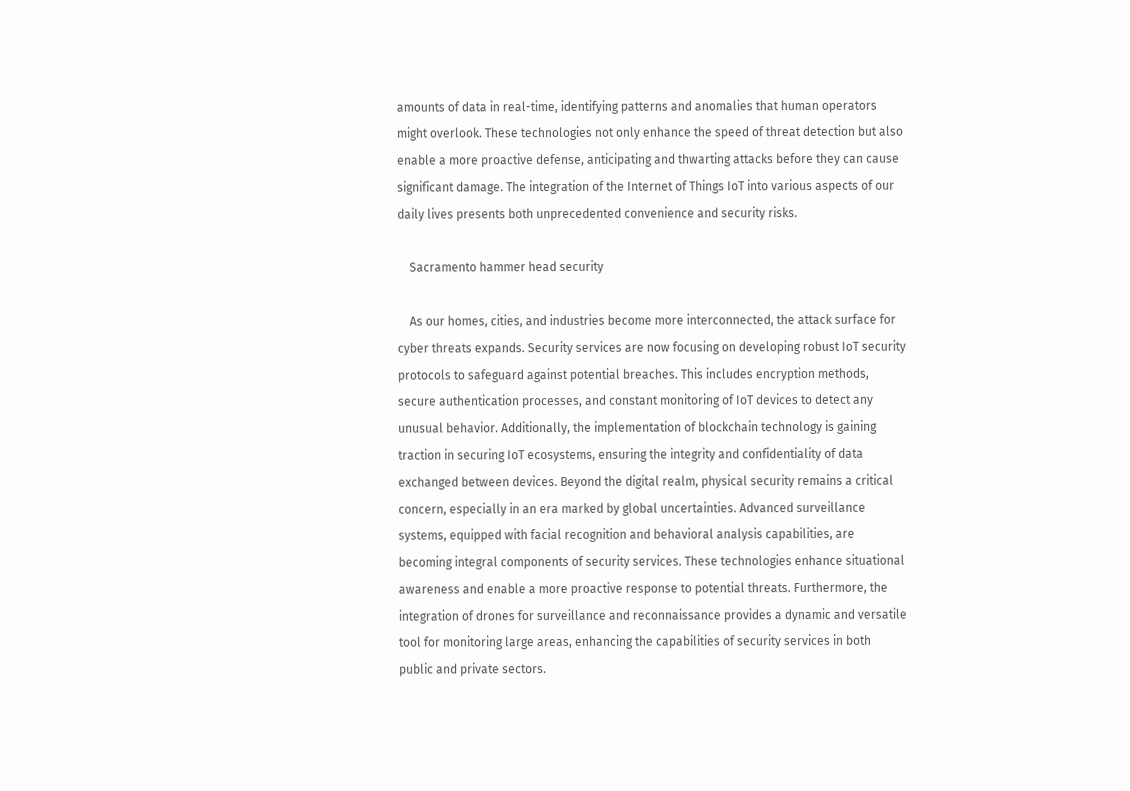amounts of data in real-time, identifying patterns and anomalies that human operators might overlook. These technologies not only enhance the speed of threat detection but also enable a more proactive defense, anticipating and thwarting attacks before they can cause significant damage. The integration of the Internet of Things IoT into various aspects of our daily lives presents both unprecedented convenience and security risks.

    Sacramento hammer head security

    As our homes, cities, and industries become more interconnected, the attack surface for cyber threats expands. Security services are now focusing on developing robust IoT security protocols to safeguard against potential breaches. This includes encryption methods, secure authentication processes, and constant monitoring of IoT devices to detect any unusual behavior. Additionally, the implementation of blockchain technology is gaining traction in securing IoT ecosystems, ensuring the integrity and confidentiality of data exchanged between devices. Beyond the digital realm, physical security remains a critical concern, especially in an era marked by global uncertainties. Advanced surveillance systems, equipped with facial recognition and behavioral analysis capabilities, are becoming integral components of security services. These technologies enhance situational awareness and enable a more proactive response to potential threats. Furthermore, the integration of drones for surveillance and reconnaissance provides a dynamic and versatile tool for monitoring large areas, enhancing the capabilities of security services in both public and private sectors.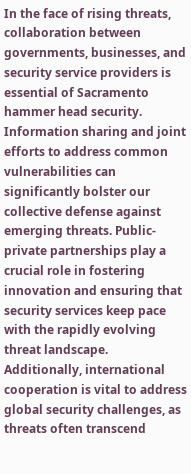In the face of rising threats, collaboration between governments, businesses, and security service providers is essential of Sacramento hammer head security. Information sharing and joint efforts to address common vulnerabilities can significantly bolster our collective defense against emerging threats. Public-private partnerships play a crucial role in fostering innovation and ensuring that security services keep pace with the rapidly evolving threat landscape. Additionally, international cooperation is vital to address global security challenges, as threats often transcend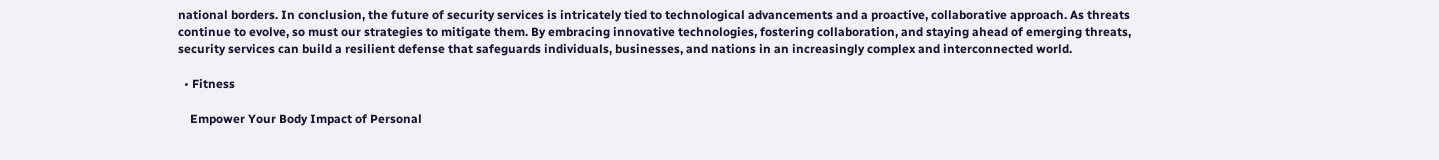national borders. In conclusion, the future of security services is intricately tied to technological advancements and a proactive, collaborative approach. As threats continue to evolve, so must our strategies to mitigate them. By embracing innovative technologies, fostering collaboration, and staying ahead of emerging threats, security services can build a resilient defense that safeguards individuals, businesses, and nations in an increasingly complex and interconnected world.

  • Fitness

    Empower Your Body Impact of Personal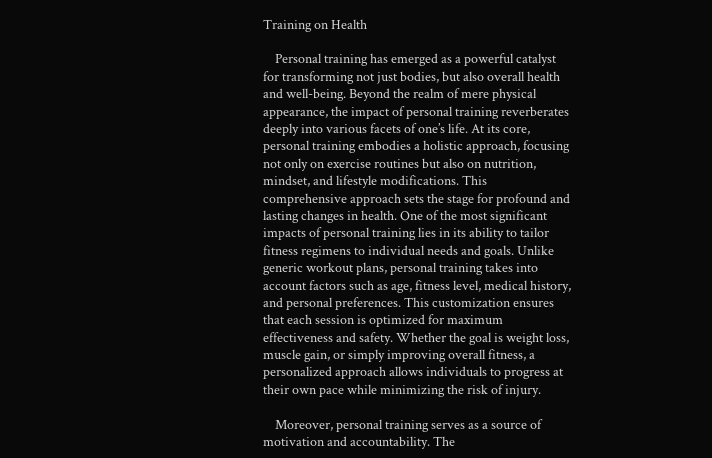Training on Health

    Personal training has emerged as a powerful catalyst for transforming not just bodies, but also overall health and well-being. Beyond the realm of mere physical appearance, the impact of personal training reverberates deeply into various facets of one’s life. At its core, personal training embodies a holistic approach, focusing not only on exercise routines but also on nutrition, mindset, and lifestyle modifications. This comprehensive approach sets the stage for profound and lasting changes in health. One of the most significant impacts of personal training lies in its ability to tailor fitness regimens to individual needs and goals. Unlike generic workout plans, personal training takes into account factors such as age, fitness level, medical history, and personal preferences. This customization ensures that each session is optimized for maximum effectiveness and safety. Whether the goal is weight loss, muscle gain, or simply improving overall fitness, a personalized approach allows individuals to progress at their own pace while minimizing the risk of injury.

    Moreover, personal training serves as a source of motivation and accountability. The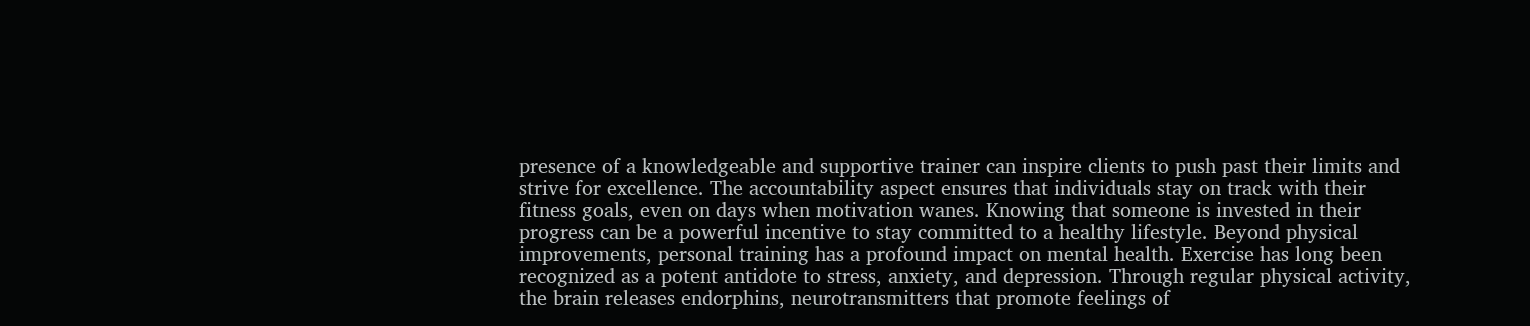presence of a knowledgeable and supportive trainer can inspire clients to push past their limits and strive for excellence. The accountability aspect ensures that individuals stay on track with their fitness goals, even on days when motivation wanes. Knowing that someone is invested in their progress can be a powerful incentive to stay committed to a healthy lifestyle. Beyond physical improvements, personal training has a profound impact on mental health. Exercise has long been recognized as a potent antidote to stress, anxiety, and depression. Through regular physical activity, the brain releases endorphins, neurotransmitters that promote feelings of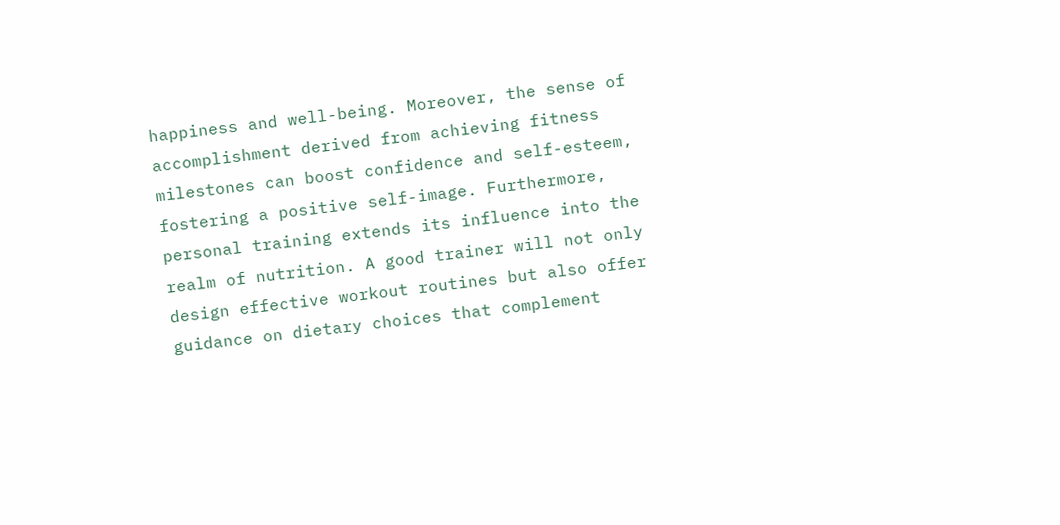happiness and well-being. Moreover, the sense of accomplishment derived from achieving fitness milestones can boost confidence and self-esteem, fostering a positive self-image. Furthermore, personal training extends its influence into the realm of nutrition. A good trainer will not only design effective workout routines but also offer guidance on dietary choices that complement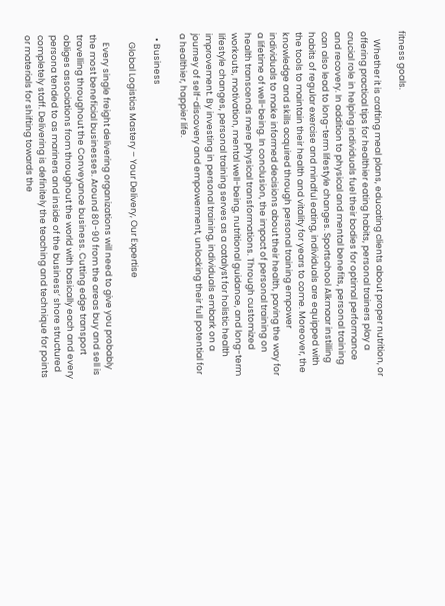fitness goals.

    Whether it is crafting meal plans, educating clients about proper nutrition, or offering practical tips for healthier eating habits, personal trainers play a crucial role in helping individuals fuel their bodies for optimal performance and recovery. In addition to physical and mental benefits, personal training can also lead to long-term lifestyle changes. Sportschool Alkmaar instilling habits of regular exercise and mindful eating, individuals are equipped with the tools to maintain their health and vitality for years to come. Moreover, the knowledge and skills acquired through personal training empower individuals to make informed decisions about their health, paving the way for a lifetime of well-being. In conclusion, the impact of personal training on health transcends mere physical transformations. Through customized workouts, motivation, mental well-being, nutritional guidance, and long-term lifestyle changes, personal training serves as a catalyst for holistic health improvement. By investing in personal training, individuals embark on a journey of self-discovery and empowerment, unlocking their full potential for a healthier, happier life.

  • Business

    Global Logistics Mastery – Your Delivery, Our Expertise

    Every single freight delivering organizations will need to give you probably the most beneficial businesses. Around 80-90 from the areas buy and sell is travelling throughout the Conveyance business. Cutting edge transport obliges associations from throughout the world with basically each and every persona tended to as mariners and inside of the business’ shore structured completely staff. Delivering is definitely the teaching and technique for points or materials for shifting towards the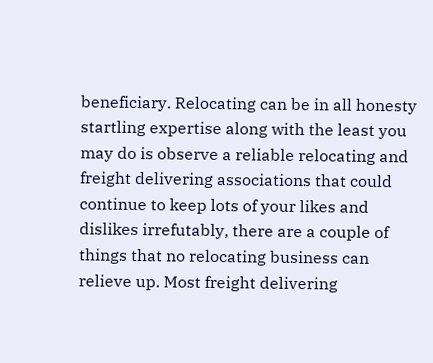beneficiary. Relocating can be in all honesty startling expertise along with the least you may do is observe a reliable relocating and freight delivering associations that could continue to keep lots of your likes and dislikes irrefutably, there are a couple of things that no relocating business can relieve up. Most freight delivering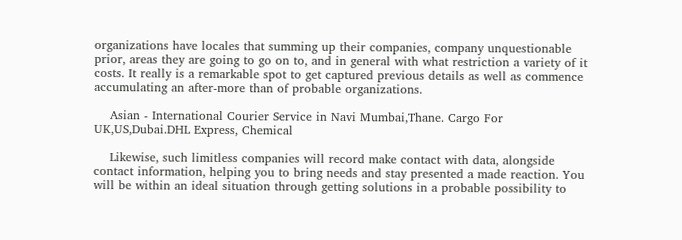organizations have locales that summing up their companies, company unquestionable prior, areas they are going to go on to, and in general with what restriction a variety of it costs. It really is a remarkable spot to get captured previous details as well as commence accumulating an after-more than of probable organizations.

    Asian - International Courier Service in Navi Mumbai,Thane. Cargo For  UK,US,Dubai.DHL Express, Chemical

    Likewise, such limitless companies will record make contact with data, alongside contact information, helping you to bring needs and stay presented a made reaction. You will be within an ideal situation through getting solutions in a probable possibility to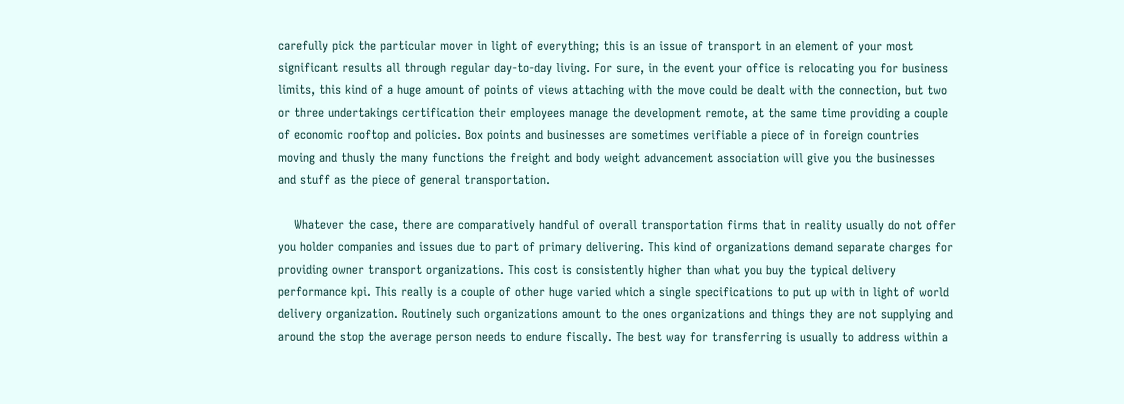carefully pick the particular mover in light of everything; this is an issue of transport in an element of your most significant results all through regular day-to-day living. For sure, in the event your office is relocating you for business limits, this kind of a huge amount of points of views attaching with the move could be dealt with the connection, but two or three undertakings certification their employees manage the development remote, at the same time providing a couple of economic rooftop and policies. Box points and businesses are sometimes verifiable a piece of in foreign countries moving and thusly the many functions the freight and body weight advancement association will give you the businesses and stuff as the piece of general transportation.

    Whatever the case, there are comparatively handful of overall transportation firms that in reality usually do not offer you holder companies and issues due to part of primary delivering. This kind of organizations demand separate charges for providing owner transport organizations. This cost is consistently higher than what you buy the typical delivery performance kpi. This really is a couple of other huge varied which a single specifications to put up with in light of world delivery organization. Routinely such organizations amount to the ones organizations and things they are not supplying and around the stop the average person needs to endure fiscally. The best way for transferring is usually to address within a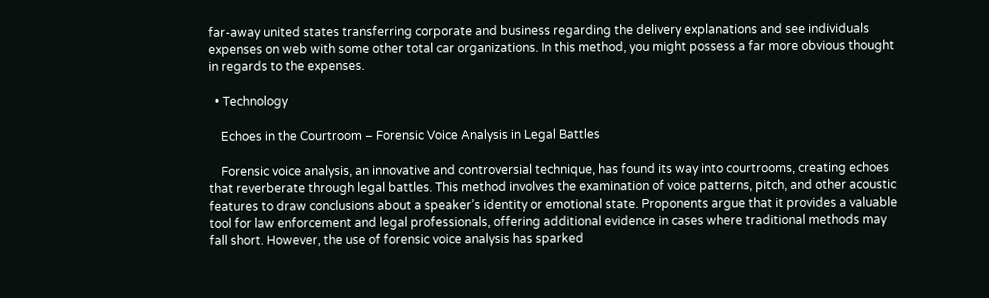far-away united states transferring corporate and business regarding the delivery explanations and see individuals expenses on web with some other total car organizations. In this method, you might possess a far more obvious thought in regards to the expenses.

  • Technology

    Echoes in the Courtroom – Forensic Voice Analysis in Legal Battles

    Forensic voice analysis, an innovative and controversial technique, has found its way into courtrooms, creating echoes that reverberate through legal battles. This method involves the examination of voice patterns, pitch, and other acoustic features to draw conclusions about a speaker’s identity or emotional state. Proponents argue that it provides a valuable tool for law enforcement and legal professionals, offering additional evidence in cases where traditional methods may fall short. However, the use of forensic voice analysis has sparked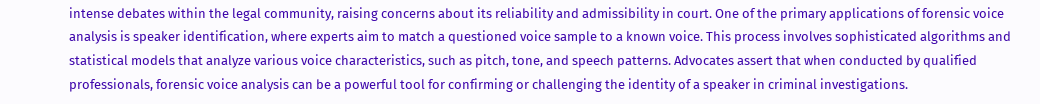intense debates within the legal community, raising concerns about its reliability and admissibility in court. One of the primary applications of forensic voice analysis is speaker identification, where experts aim to match a questioned voice sample to a known voice. This process involves sophisticated algorithms and statistical models that analyze various voice characteristics, such as pitch, tone, and speech patterns. Advocates assert that when conducted by qualified professionals, forensic voice analysis can be a powerful tool for confirming or challenging the identity of a speaker in criminal investigations.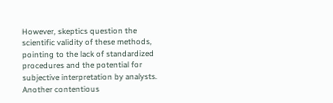However, skeptics question the scientific validity of these methods, pointing to the lack of standardized procedures and the potential for subjective interpretation by analysts. Another contentious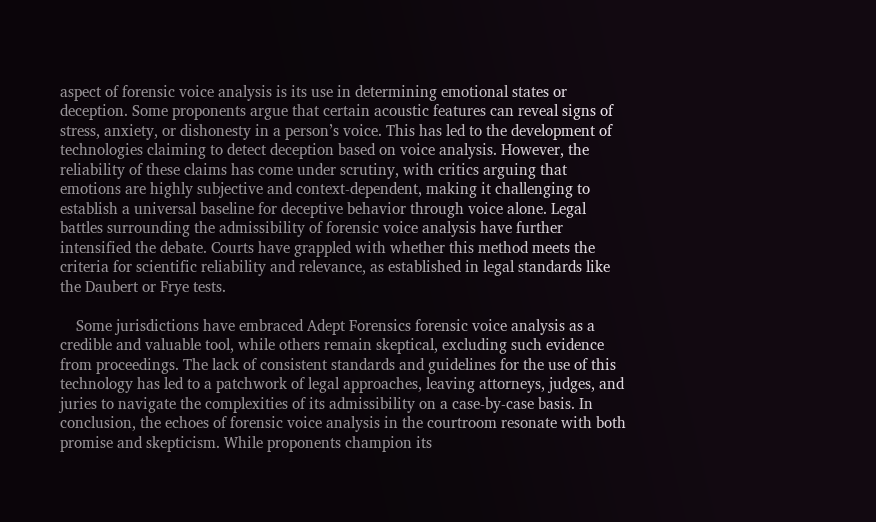aspect of forensic voice analysis is its use in determining emotional states or deception. Some proponents argue that certain acoustic features can reveal signs of stress, anxiety, or dishonesty in a person’s voice. This has led to the development of technologies claiming to detect deception based on voice analysis. However, the reliability of these claims has come under scrutiny, with critics arguing that emotions are highly subjective and context-dependent, making it challenging to establish a universal baseline for deceptive behavior through voice alone. Legal battles surrounding the admissibility of forensic voice analysis have further intensified the debate. Courts have grappled with whether this method meets the criteria for scientific reliability and relevance, as established in legal standards like the Daubert or Frye tests.

    Some jurisdictions have embraced Adept Forensics forensic voice analysis as a credible and valuable tool, while others remain skeptical, excluding such evidence from proceedings. The lack of consistent standards and guidelines for the use of this technology has led to a patchwork of legal approaches, leaving attorneys, judges, and juries to navigate the complexities of its admissibility on a case-by-case basis. In conclusion, the echoes of forensic voice analysis in the courtroom resonate with both promise and skepticism. While proponents champion its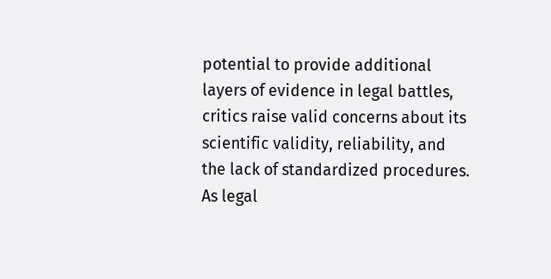potential to provide additional layers of evidence in legal battles, critics raise valid concerns about its scientific validity, reliability, and the lack of standardized procedures. As legal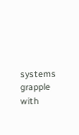systems grapple with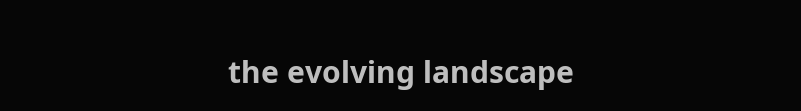the evolving landscape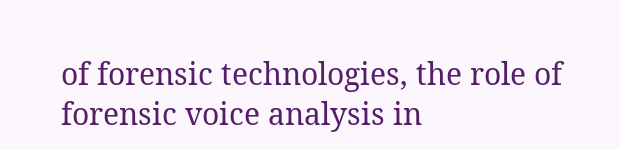of forensic technologies, the role of forensic voice analysis in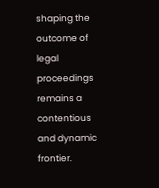shaping the outcome of legal proceedings remains a contentious and dynamic frontier.